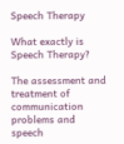Speech Therapy

What exactly is Speech Therapy?

The assessment and treatment of communication problems and speech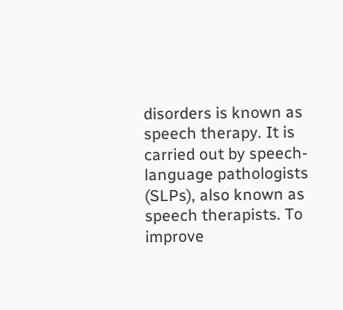disorders is known as speech therapy. It is carried out by speech-language pathologists (SLPs), also known as speech therapists. To improve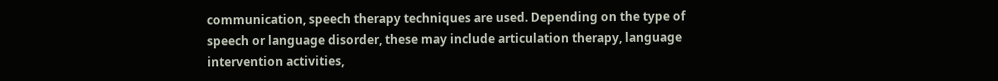communication, speech therapy techniques are used. Depending on the type of speech or language disorder, these may include articulation therapy, language intervention activities,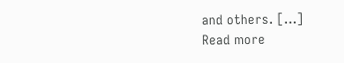and others. […]
Read more